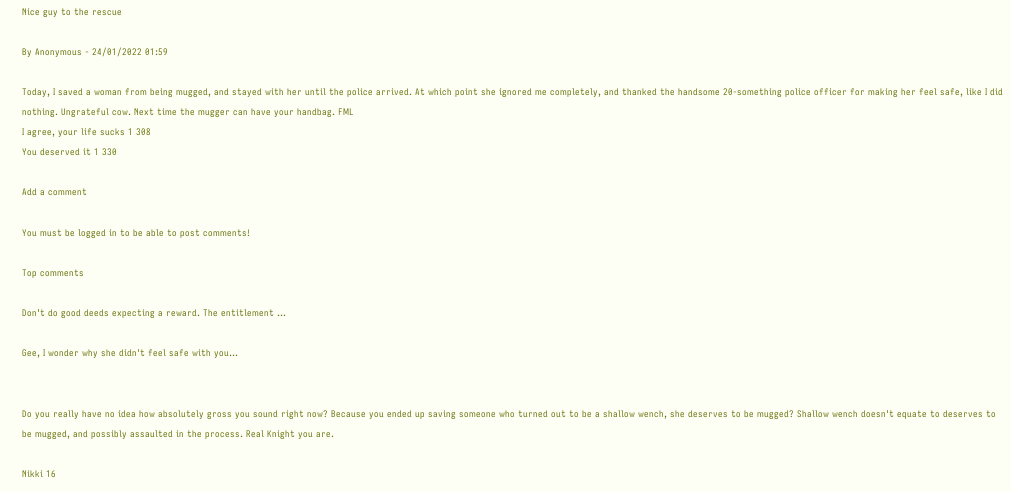Nice guy to the rescue

By Anonymous - 24/01/2022 01:59

Today, I saved a woman from being mugged, and stayed with her until the police arrived. At which point she ignored me completely, and thanked the handsome 20-something police officer for making her feel safe, like I did nothing. Ungrateful cow. Next time the mugger can have your handbag. FML
I agree, your life sucks 1 308
You deserved it 1 330

Add a comment

You must be logged in to be able to post comments!

Top comments

Don't do good deeds expecting a reward. The entitlement ...

Gee, I wonder why she didn't feel safe with you...


Do you really have no idea how absolutely gross you sound right now? Because you ended up saving someone who turned out to be a shallow wench, she deserves to be mugged? Shallow wench doesn't equate to deserves to be mugged, and possibly assaulted in the process. Real Knight you are.

Nikki 16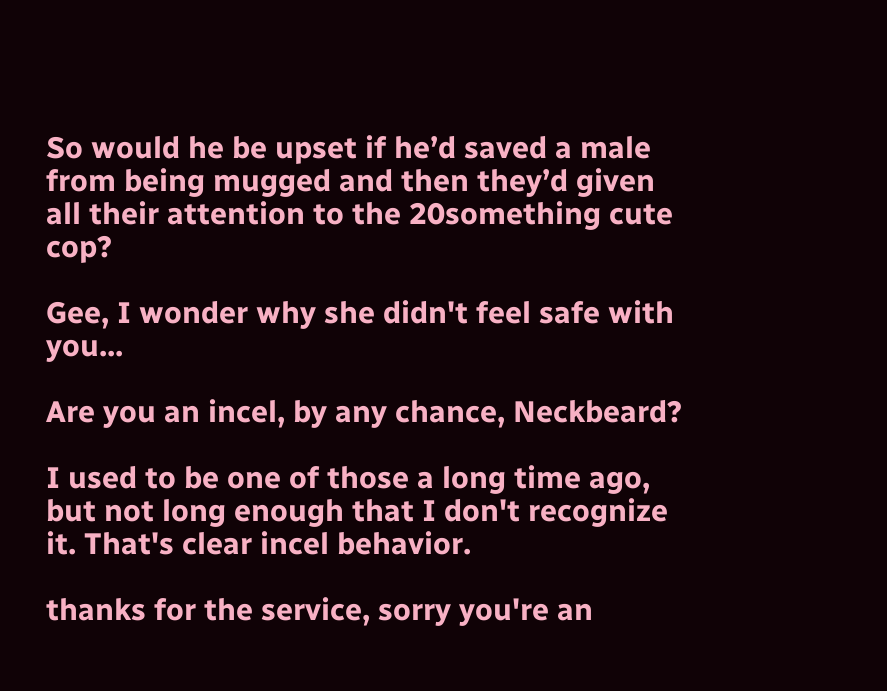So would he be upset if he’d saved a male from being mugged and then they’d given all their attention to the 20something cute cop?

Gee, I wonder why she didn't feel safe with you...

Are you an incel, by any chance, Neckbeard?

I used to be one of those a long time ago, but not long enough that I don't recognize it. That's clear incel behavior.

thanks for the service, sorry you're an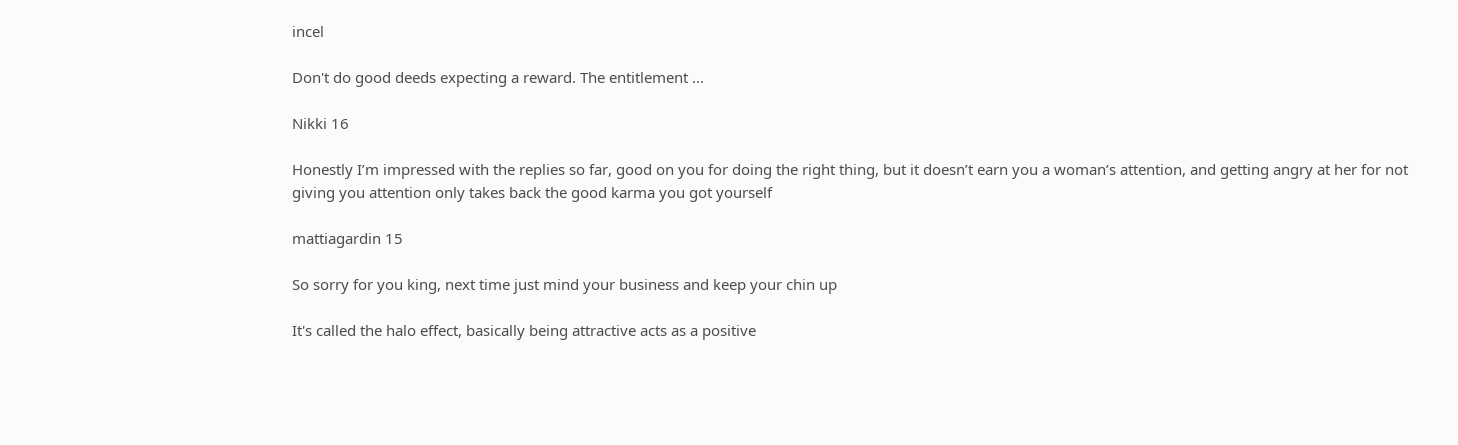incel

Don't do good deeds expecting a reward. The entitlement ...

Nikki 16

Honestly I’m impressed with the replies so far, good on you for doing the right thing, but it doesn’t earn you a woman’s attention, and getting angry at her for not giving you attention only takes back the good karma you got yourself

mattiagardin 15

So sorry for you king, next time just mind your business and keep your chin up

It's called the halo effect, basically being attractive acts as a positive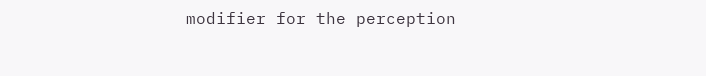modifier for the perception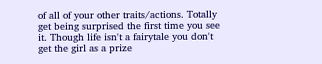of all of your other traits/actions. Totally get being surprised the first time you see it. Though life isn't a fairytale you don't get the girl as a prize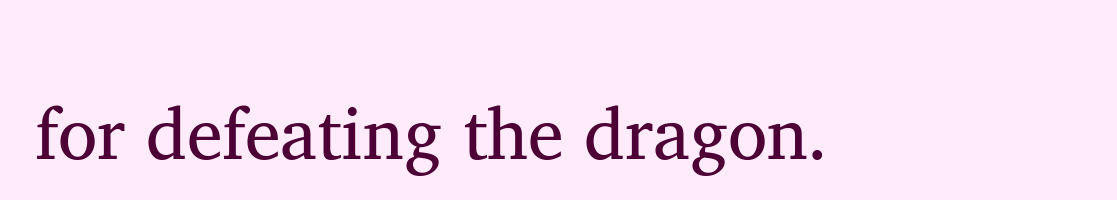for defeating the dragon.